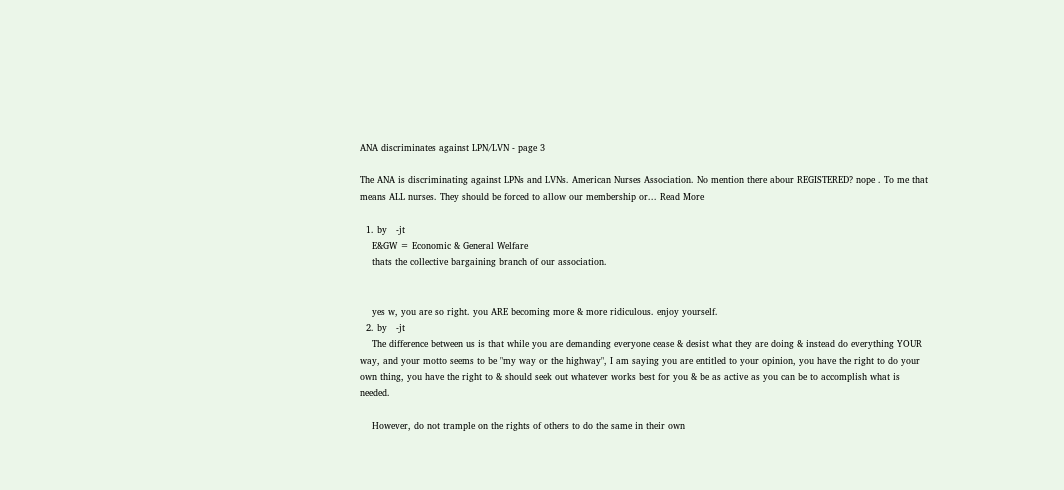ANA discriminates against LPN/LVN - page 3

The ANA is discriminating against LPNs and LVNs. American Nurses Association. No mention there abour REGISTERED? nope . To me that means ALL nurses. They should be forced to allow our membership or... Read More

  1. by   -jt
    E&GW = Economic & General Welfare
    thats the collective bargaining branch of our association.


    yes w, you are so right. you ARE becoming more & more ridiculous. enjoy yourself.
  2. by   -jt
    The difference between us is that while you are demanding everyone cease & desist what they are doing & instead do everything YOUR way, and your motto seems to be "my way or the highway", I am saying you are entitled to your opinion, you have the right to do your own thing, you have the right to & should seek out whatever works best for you & be as active as you can be to accomplish what is needed.

    However, do not trample on the rights of others to do the same in their own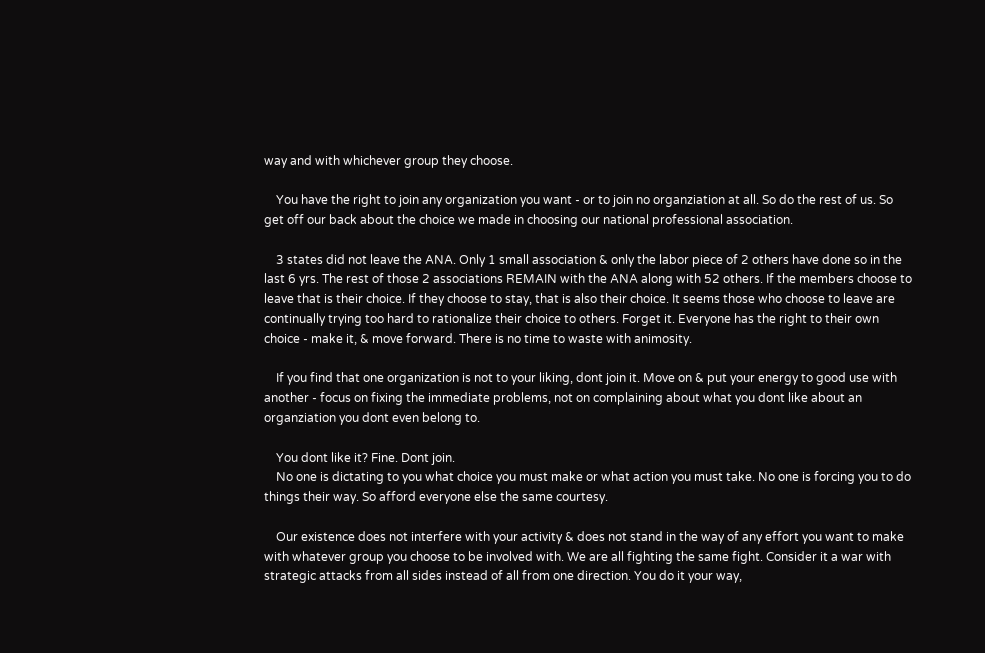way and with whichever group they choose.

    You have the right to join any organization you want - or to join no organziation at all. So do the rest of us. So get off our back about the choice we made in choosing our national professional association.

    3 states did not leave the ANA. Only 1 small association & only the labor piece of 2 others have done so in the last 6 yrs. The rest of those 2 associations REMAIN with the ANA along with 52 others. If the members choose to leave that is their choice. If they choose to stay, that is also their choice. It seems those who choose to leave are continually trying too hard to rationalize their choice to others. Forget it. Everyone has the right to their own choice - make it, & move forward. There is no time to waste with animosity.

    If you find that one organization is not to your liking, dont join it. Move on & put your energy to good use with another - focus on fixing the immediate problems, not on complaining about what you dont like about an organziation you dont even belong to.

    You dont like it? Fine. Dont join.
    No one is dictating to you what choice you must make or what action you must take. No one is forcing you to do things their way. So afford everyone else the same courtesy.

    Our existence does not interfere with your activity & does not stand in the way of any effort you want to make with whatever group you choose to be involved with. We are all fighting the same fight. Consider it a war with strategic attacks from all sides instead of all from one direction. You do it your way,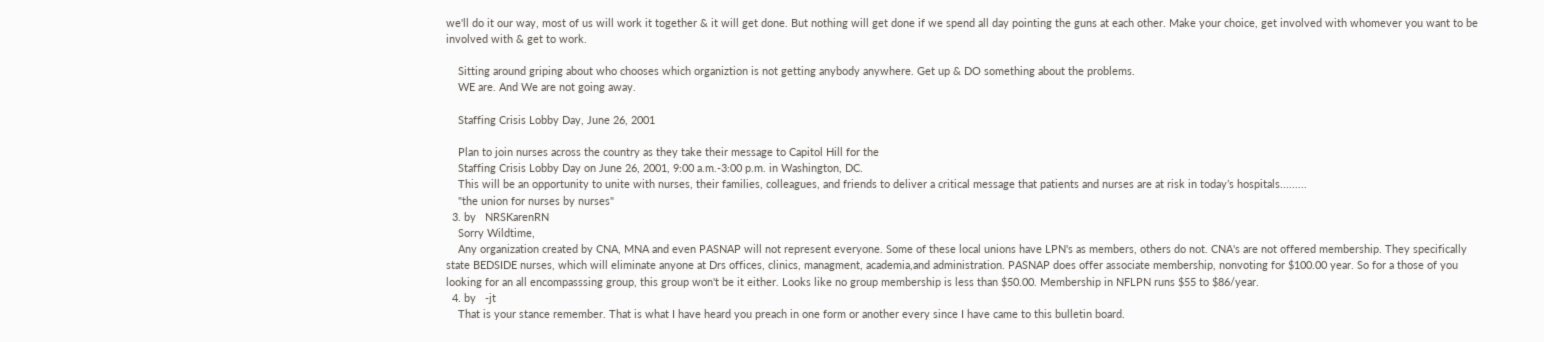we'll do it our way, most of us will work it together & it will get done. But nothing will get done if we spend all day pointing the guns at each other. Make your choice, get involved with whomever you want to be involved with & get to work.

    Sitting around griping about who chooses which organiztion is not getting anybody anywhere. Get up & DO something about the problems.
    WE are. And We are not going away.

    Staffing Crisis Lobby Day, June 26, 2001

    Plan to join nurses across the country as they take their message to Capitol Hill for the
    Staffing Crisis Lobby Day on June 26, 2001, 9:00 a.m.-3:00 p.m. in Washington, DC.
    This will be an opportunity to unite with nurses, their families, colleagues, and friends to deliver a critical message that patients and nurses are at risk in today’s hospitals.........
    "the union for nurses by nurses"
  3. by   NRSKarenRN
    Sorry Wildtime,
    Any organization created by CNA, MNA and even PASNAP will not represent everyone. Some of these local unions have LPN's as members, others do not. CNA's are not offered membership. They specifically state BEDSIDE nurses, which will eliminate anyone at Drs offices, clinics, managment, academia,and administration. PASNAP does offer associate membership, nonvoting for $100.00 year. So for a those of you looking for an all encompasssing group, this group won't be it either. Looks like no group membership is less than $50.00. Membership in NFLPN runs $55 to $86/year.
  4. by   -jt
    That is your stance remember. That is what I have heard you preach in one form or another every since I have came to this bulletin board.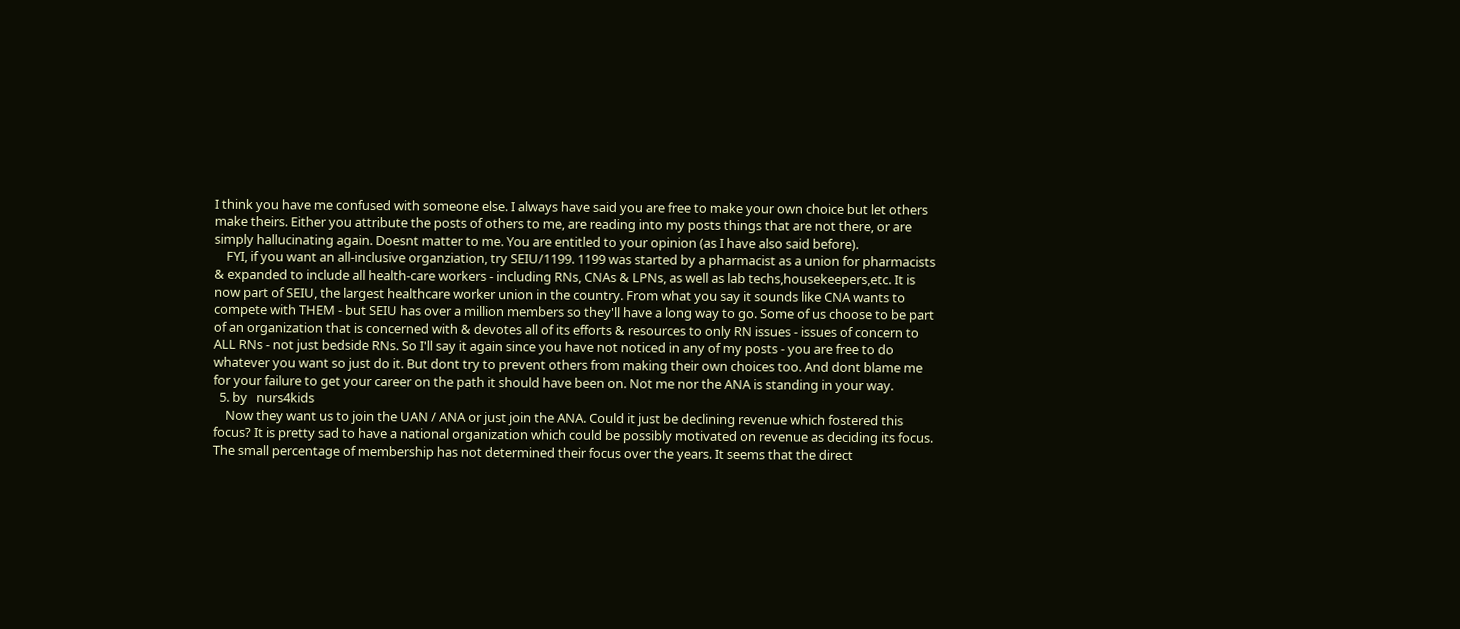I think you have me confused with someone else. I always have said you are free to make your own choice but let others make theirs. Either you attribute the posts of others to me, are reading into my posts things that are not there, or are simply hallucinating again. Doesnt matter to me. You are entitled to your opinion (as I have also said before).
    FYI, if you want an all-inclusive organziation, try SEIU/1199. 1199 was started by a pharmacist as a union for pharmacists & expanded to include all health-care workers - including RNs, CNAs & LPNs, as well as lab techs,housekeepers,etc. It is now part of SEIU, the largest healthcare worker union in the country. From what you say it sounds like CNA wants to compete with THEM - but SEIU has over a million members so they'll have a long way to go. Some of us choose to be part of an organization that is concerned with & devotes all of its efforts & resources to only RN issues - issues of concern to ALL RNs - not just bedside RNs. So I'll say it again since you have not noticed in any of my posts - you are free to do whatever you want so just do it. But dont try to prevent others from making their own choices too. And dont blame me for your failure to get your career on the path it should have been on. Not me nor the ANA is standing in your way.
  5. by   nurs4kids
    Now they want us to join the UAN / ANA or just join the ANA. Could it just be declining revenue which fostered this focus? It is pretty sad to have a national organization which could be possibly motivated on revenue as deciding its focus. The small percentage of membership has not determined their focus over the years. It seems that the direct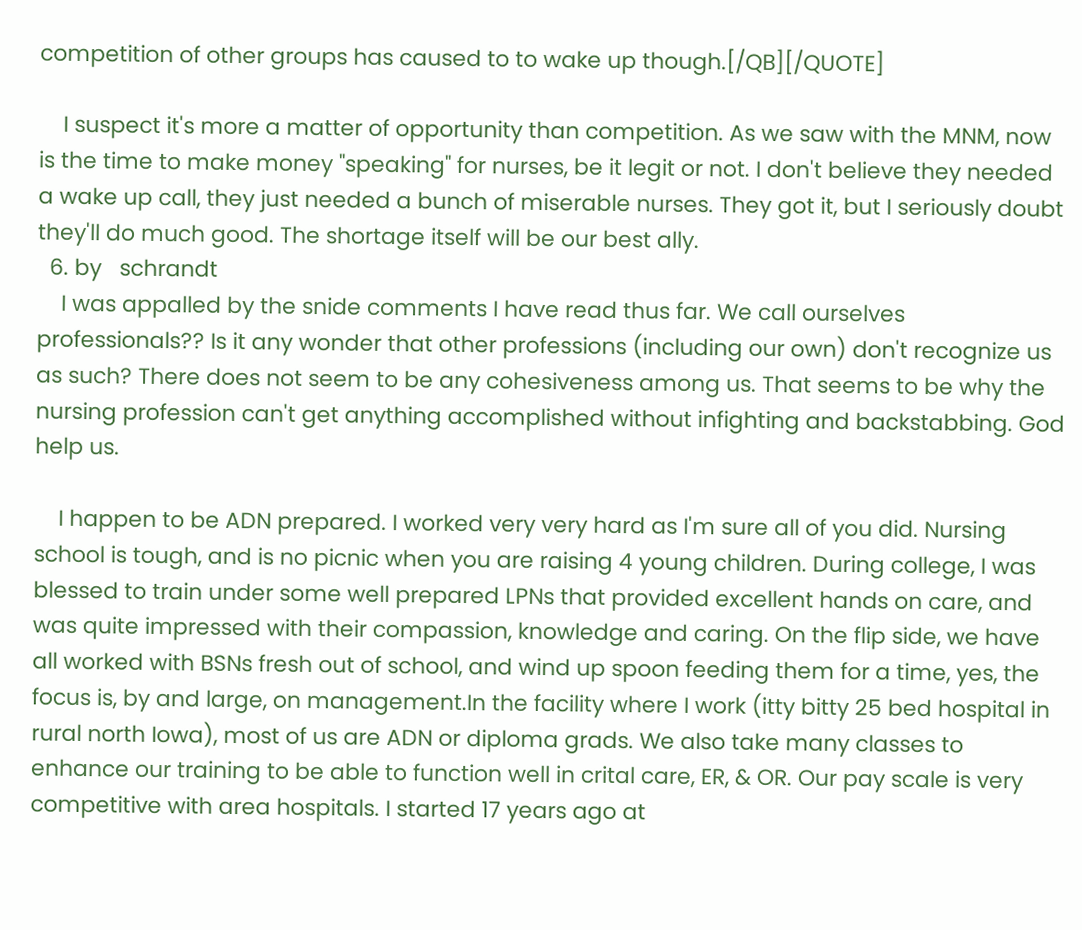competition of other groups has caused to to wake up though.[/QB][/QUOTE]

    I suspect it's more a matter of opportunity than competition. As we saw with the MNM, now is the time to make money "speaking" for nurses, be it legit or not. I don't believe they needed a wake up call, they just needed a bunch of miserable nurses. They got it, but I seriously doubt they'll do much good. The shortage itself will be our best ally.
  6. by   schrandt
    I was appalled by the snide comments I have read thus far. We call ourselves professionals?? Is it any wonder that other professions (including our own) don't recognize us as such? There does not seem to be any cohesiveness among us. That seems to be why the nursing profession can't get anything accomplished without infighting and backstabbing. God help us.

    I happen to be ADN prepared. I worked very very hard as I'm sure all of you did. Nursing school is tough, and is no picnic when you are raising 4 young children. During college, I was blessed to train under some well prepared LPNs that provided excellent hands on care, and was quite impressed with their compassion, knowledge and caring. On the flip side, we have all worked with BSNs fresh out of school, and wind up spoon feeding them for a time, yes, the focus is, by and large, on management.In the facility where I work (itty bitty 25 bed hospital in rural north Iowa), most of us are ADN or diploma grads. We also take many classes to enhance our training to be able to function well in crital care, ER, & OR. Our pay scale is very competitive with area hospitals. I started 17 years ago at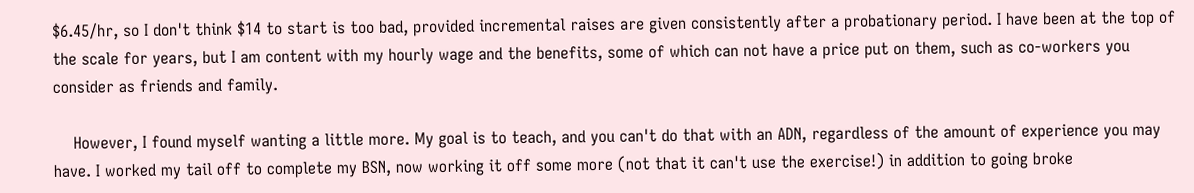$6.45/hr, so I don't think $14 to start is too bad, provided incremental raises are given consistently after a probationary period. I have been at the top of the scale for years, but I am content with my hourly wage and the benefits, some of which can not have a price put on them, such as co-workers you consider as friends and family.

    However, I found myself wanting a little more. My goal is to teach, and you can't do that with an ADN, regardless of the amount of experience you may have. I worked my tail off to complete my BSN, now working it off some more (not that it can't use the exercise!) in addition to going broke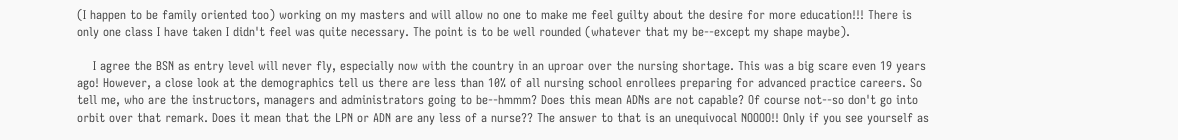(I happen to be family oriented too) working on my masters and will allow no one to make me feel guilty about the desire for more education!!! There is only one class I have taken I didn't feel was quite necessary. The point is to be well rounded (whatever that my be--except my shape maybe).

    I agree the BSN as entry level will never fly, especially now with the country in an uproar over the nursing shortage. This was a big scare even 19 years ago! However, a close look at the demographics tell us there are less than 10% of all nursing school enrollees preparing for advanced practice careers. So tell me, who are the instructors, managers and administrators going to be--hmmm? Does this mean ADNs are not capable? Of course not--so don't go into orbit over that remark. Does it mean that the LPN or ADN are any less of a nurse?? The answer to that is an unequivocal NOOOO!! Only if you see yourself as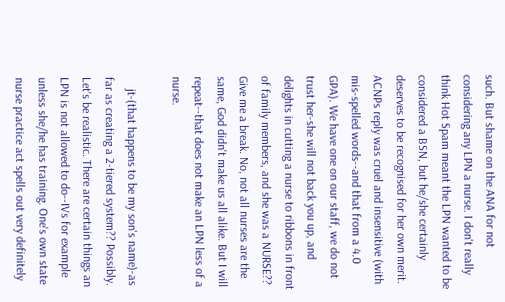such. But shame on the ANA for not considering any LPN a nurse. I don't really think Hot Spam meant the LPN wanted to be considered a BSN, but he/she certainly deserves to be recognised for her own merit. ACNPs reply was cruel and insensitive (with mis-spelled words--and that from a 4.0 GPA). We have one on our staff, we do not trust her-she will not back you up, and delights in cutting a nurse to ribbons in front of family members, and she was a NURSE?? Give me a break. No, not all nurses are the same, God didn't make us all alike. But I will repeat--that does not make an LPN less of a nurse.

    jt-(that happens to be my son's name)-as far as creating a 2-tiered system?? Possibly. Let's be realistic. There are certain things an LPN is not allowed to do--IVs for example unless she/he has training. One's own state nurse practice act spells out very definitely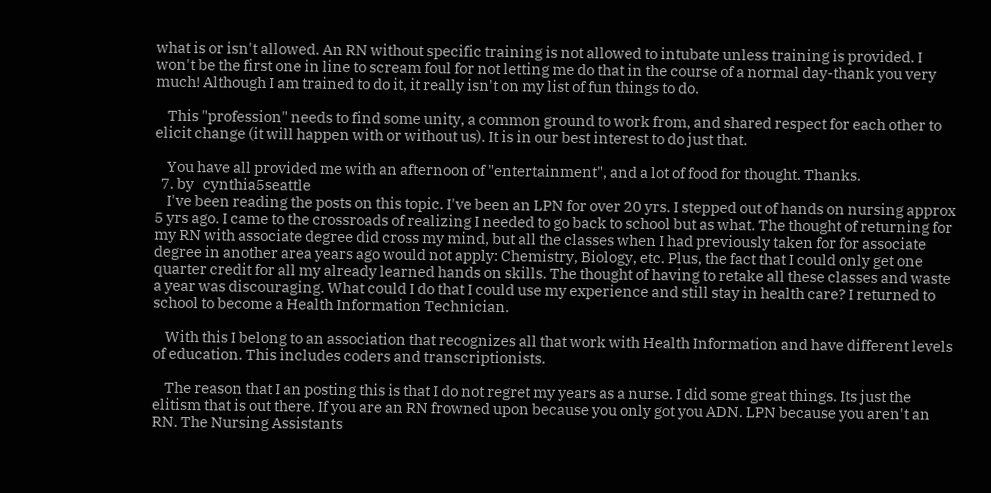what is or isn't allowed. An RN without specific training is not allowed to intubate unless training is provided. I won't be the first one in line to scream foul for not letting me do that in the course of a normal day-thank you very much! Although I am trained to do it, it really isn't on my list of fun things to do.

    This "profession" needs to find some unity, a common ground to work from, and shared respect for each other to elicit change (it will happen with or without us). It is in our best interest to do just that.

    You have all provided me with an afternoon of "entertainment", and a lot of food for thought. Thanks.
  7. by   cynthia5seattle
    I've been reading the posts on this topic. I've been an LPN for over 20 yrs. I stepped out of hands on nursing approx 5 yrs ago. I came to the crossroads of realizing I needed to go back to school but as what. The thought of returning for my RN with associate degree did cross my mind, but all the classes when I had previously taken for for associate degree in another area years ago would not apply: Chemistry, Biology, etc. Plus, the fact that I could only get one quarter credit for all my already learned hands on skills. The thought of having to retake all these classes and waste a year was discouraging. What could I do that I could use my experience and still stay in health care? I returned to school to become a Health Information Technician.

    With this I belong to an association that recognizes all that work with Health Information and have different levels of education. This includes coders and transcriptionists.

    The reason that I an posting this is that I do not regret my years as a nurse. I did some great things. Its just the elitism that is out there. If you are an RN frowned upon because you only got you ADN. LPN because you aren't an RN. The Nursing Assistants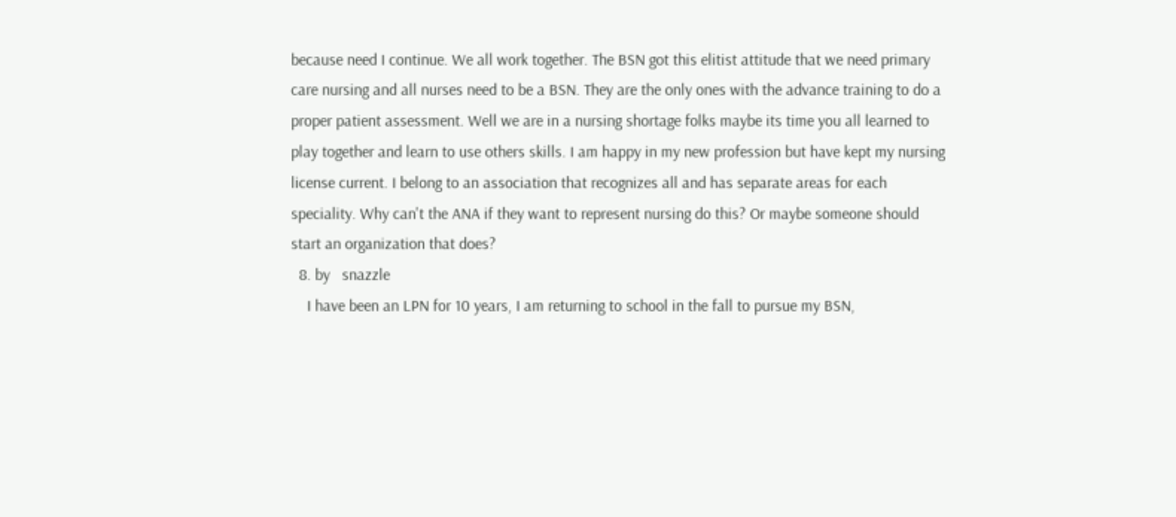because need I continue. We all work together. The BSN got this elitist attitude that we need primary care nursing and all nurses need to be a BSN. They are the only ones with the advance training to do a proper patient assessment. Well we are in a nursing shortage folks maybe its time you all learned to play together and learn to use others skills. I am happy in my new profession but have kept my nursing license current. I belong to an association that recognizes all and has separate areas for each speciality. Why can't the ANA if they want to represent nursing do this? Or maybe someone should start an organization that does?
  8. by   snazzle
    I have been an LPN for 10 years, I am returning to school in the fall to pursue my BSN,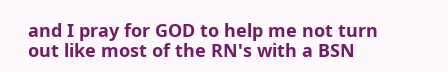and I pray for GOD to help me not turn out like most of the RN's with a BSN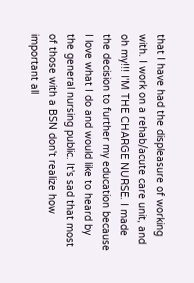that I have had the displeasure of working with. I work on a rehab/acute care unit, and oh my!!! I'M THE CHARGE NURSE. I made the decision to further my education because I love what I do and would like to heard by the general nursing public. It's sad that most of those with a BSN don't realize how important all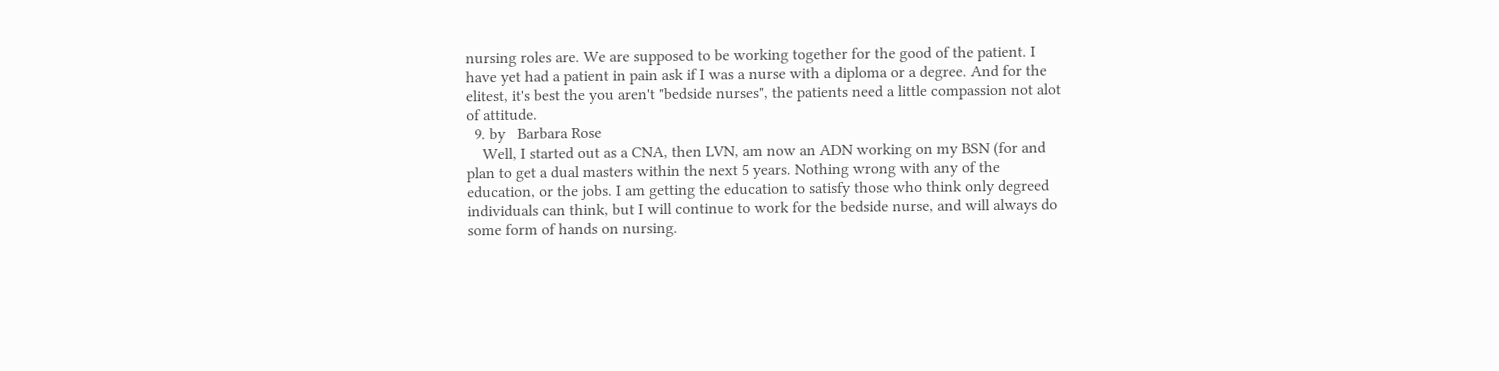nursing roles are. We are supposed to be working together for the good of the patient. I have yet had a patient in pain ask if I was a nurse with a diploma or a degree. And for the elitest, it's best the you aren't "bedside nurses", the patients need a little compassion not alot of attitude.
  9. by   Barbara Rose
    Well, I started out as a CNA, then LVN, am now an ADN working on my BSN (for and plan to get a dual masters within the next 5 years. Nothing wrong with any of the education, or the jobs. I am getting the education to satisfy those who think only degreed individuals can think, but I will continue to work for the bedside nurse, and will always do some form of hands on nursing.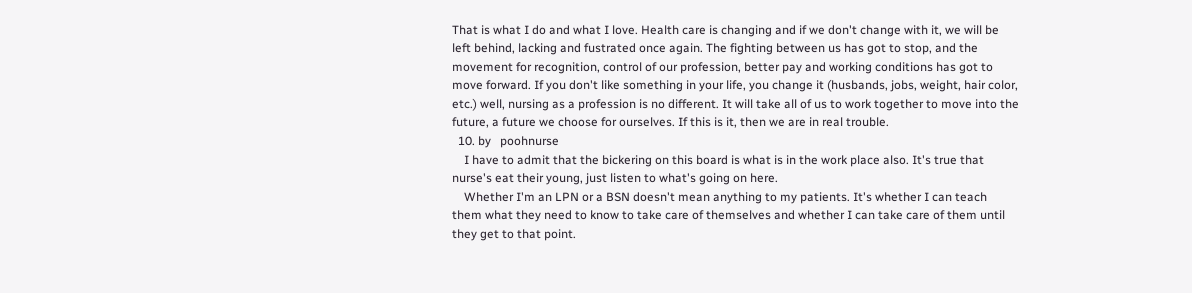That is what I do and what I love. Health care is changing and if we don't change with it, we will be left behind, lacking and fustrated once again. The fighting between us has got to stop, and the movement for recognition, control of our profession, better pay and working conditions has got to move forward. If you don't like something in your life, you change it (husbands, jobs, weight, hair color, etc.) well, nursing as a profession is no different. It will take all of us to work together to move into the future, a future we choose for ourselves. If this is it, then we are in real trouble.
  10. by   poohnurse
    I have to admit that the bickering on this board is what is in the work place also. It's true that nurse's eat their young, just listen to what's going on here.
    Whether I'm an LPN or a BSN doesn't mean anything to my patients. It's whether I can teach them what they need to know to take care of themselves and whether I can take care of them until they get to that point.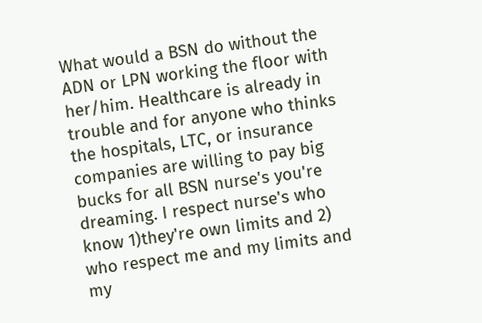What would a BSN do without the ADN or LPN working the floor with her/him. Healthcare is already in trouble and for anyone who thinks the hospitals, LTC, or insurance companies are willing to pay big bucks for all BSN nurse's you're dreaming. I respect nurse's who know 1)they're own limits and 2) who respect me and my limits and my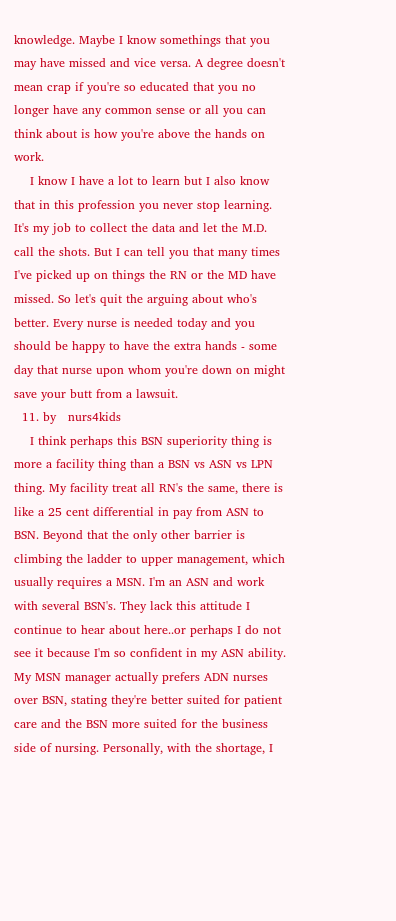knowledge. Maybe I know somethings that you may have missed and vice versa. A degree doesn't mean crap if you're so educated that you no longer have any common sense or all you can think about is how you're above the hands on work.
    I know I have a lot to learn but I also know that in this profession you never stop learning. It's my job to collect the data and let the M.D. call the shots. But I can tell you that many times I've picked up on things the RN or the MD have missed. So let's quit the arguing about who's better. Every nurse is needed today and you should be happy to have the extra hands - some day that nurse upon whom you're down on might save your butt from a lawsuit.
  11. by   nurs4kids
    I think perhaps this BSN superiority thing is more a facility thing than a BSN vs ASN vs LPN thing. My facility treat all RN's the same, there is like a 25 cent differential in pay from ASN to BSN. Beyond that the only other barrier is climbing the ladder to upper management, which usually requires a MSN. I'm an ASN and work with several BSN's. They lack this attitude I continue to hear about here..or perhaps I do not see it because I'm so confident in my ASN ability. My MSN manager actually prefers ADN nurses over BSN, stating they're better suited for patient care and the BSN more suited for the business side of nursing. Personally, with the shortage, I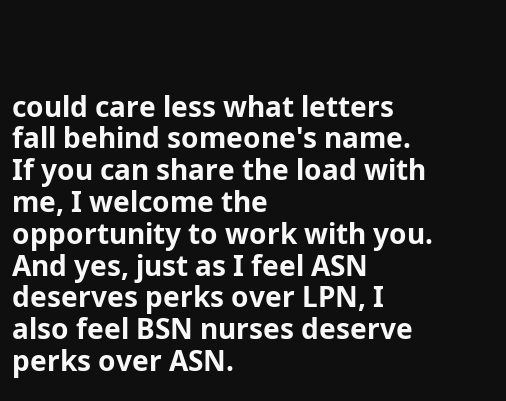could care less what letters fall behind someone's name. If you can share the load with me, I welcome the opportunity to work with you. And yes, just as I feel ASN deserves perks over LPN, I also feel BSN nurses deserve perks over ASN.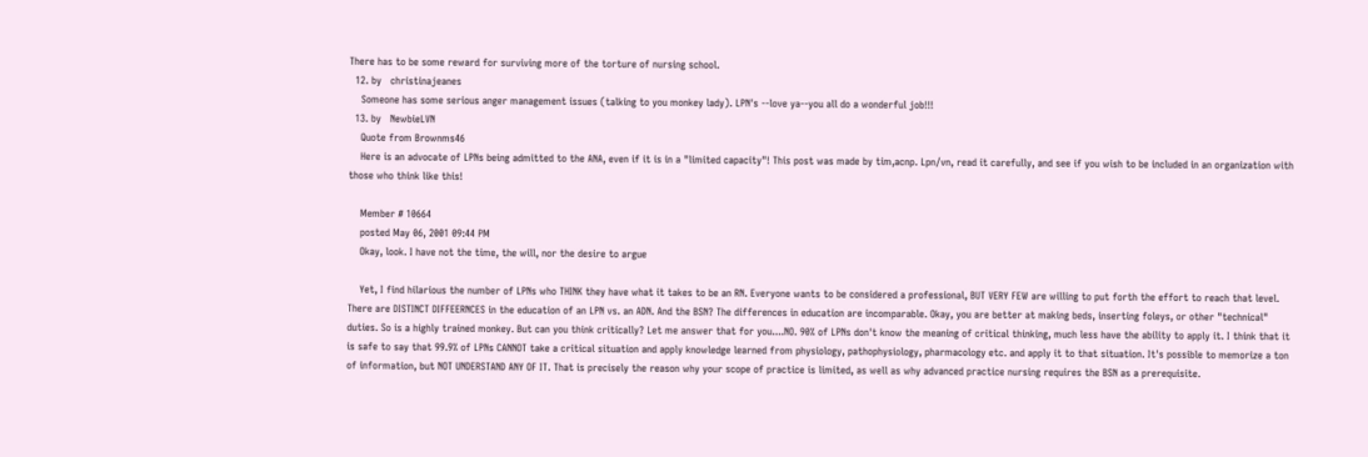There has to be some reward for surviving more of the torture of nursing school.
  12. by   christinajeanes
    Someone has some serious anger management issues (talking to you monkey lady). LPN's --love ya--you all do a wonderful job!!!
  13. by   NewbieLVN
    Quote from Brownms46
    Here is an advocate of LPNs being admitted to the ANA, even if it is in a "limited capacity"! This post was made by tim,acnp. Lpn/vn, read it carefully, and see if you wish to be included in an organization with those who think like this!

    Member # 10664
    posted May 06, 2001 09:44 PM
    Okay, look. I have not the time, the will, nor the desire to argue

    Yet, I find hilarious the number of LPNs who THINK they have what it takes to be an RN. Everyone wants to be considered a professional, BUT VERY FEW are willing to put forth the effort to reach that level. There are DISTINCT DIFFEERNCES in the education of an LPN vs. an ADN. And the BSN? The differences in education are incomparable. Okay, you are better at making beds, inserting foleys, or other "technical" duties. So is a highly trained monkey. But can you think critically? Let me answer that for you....NO. 90% of LPNs don't know the meaning of critical thinking, much less have the ability to apply it. I think that it is safe to say that 99.9% of LPNs CANNOT take a critical situation and apply knowledge learned from physiology, pathophysiology, pharmacology etc. and apply it to that situation. It's possible to memorize a ton of information, but NOT UNDERSTAND ANY OF IT. That is precisely the reason why your scope of practice is limited, as well as why advanced practice nursing requires the BSN as a prerequisite.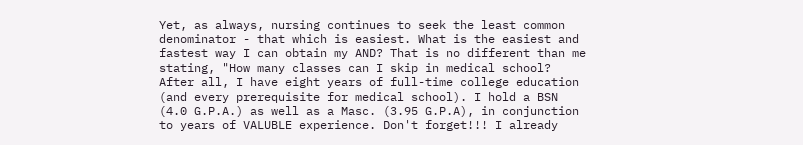Yet, as always, nursing continues to seek the least common denominator - that which is easiest. What is the easiest and fastest way I can obtain my AND? That is no different than me stating, "How many classes can I skip in medical school? After all, I have eight years of full-time college education (and every prerequisite for medical school). I hold a BSN (4.0 G.P.A.) as well as a Masc. (3.95 G.P.A), in conjunction to years of VALUBLE experience. Don't forget!!! I already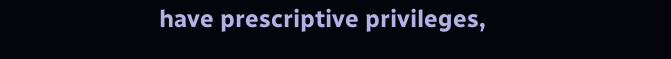have prescriptive privileges,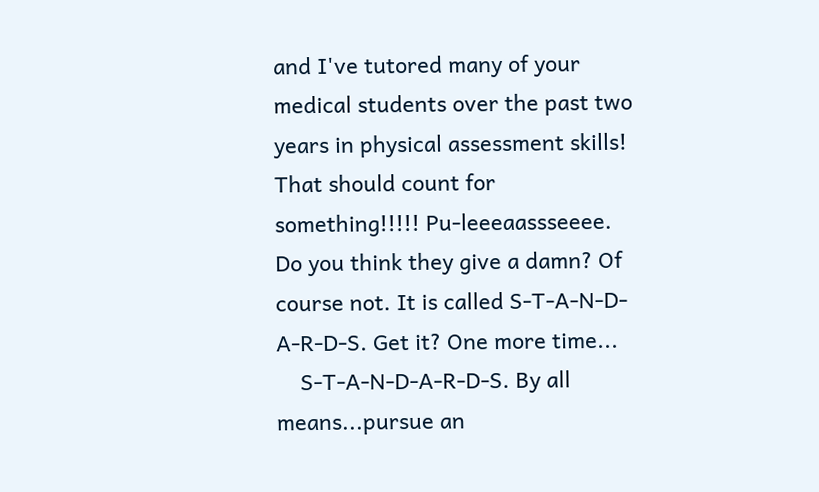and I've tutored many of your medical students over the past two years in physical assessment skills! That should count for something!!!!! Pu-leeeaassseeee. Do you think they give a damn? Of course not. It is called S-T-A-N-D-A-R-D-S. Get it? One more time...
    S-T-A-N-D-A-R-D-S. By all means...pursue an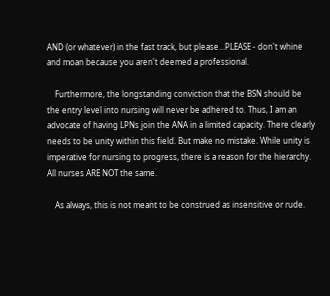AND (or whatever) in the fast track, but please...PLEASE - don't whine and moan because you aren't deemed a professional.

    Furthermore, the longstanding conviction that the BSN should be the entry level into nursing will never be adhered to. Thus, I am an advocate of having LPNs join the ANA in a limited capacity. There clearly needs to be unity within this field. But make no mistake. While unity is imperative for nursing to progress, there is a reason for the hierarchy. All nurses ARE NOT the same.

    As always, this is not meant to be construed as insensitive or rude.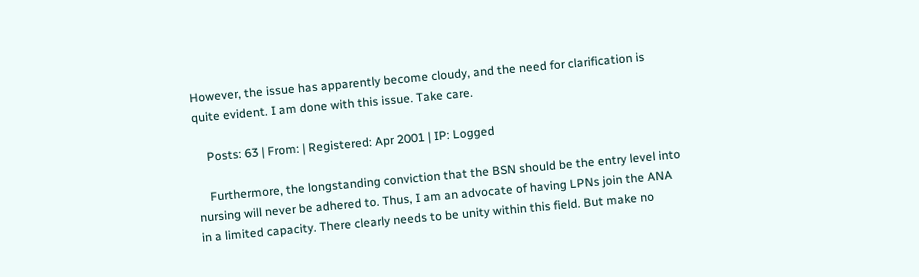However, the issue has apparently become cloudy, and the need for clarification is quite evident. I am done with this issue. Take care.

    Posts: 63 | From: | Registered: Apr 2001 | IP: Logged

    Furthermore, the longstanding conviction that the BSN should be the entry level into nursing will never be adhered to. Thus, I am an advocate of having LPNs join the ANA in a limited capacity. There clearly needs to be unity within this field. But make no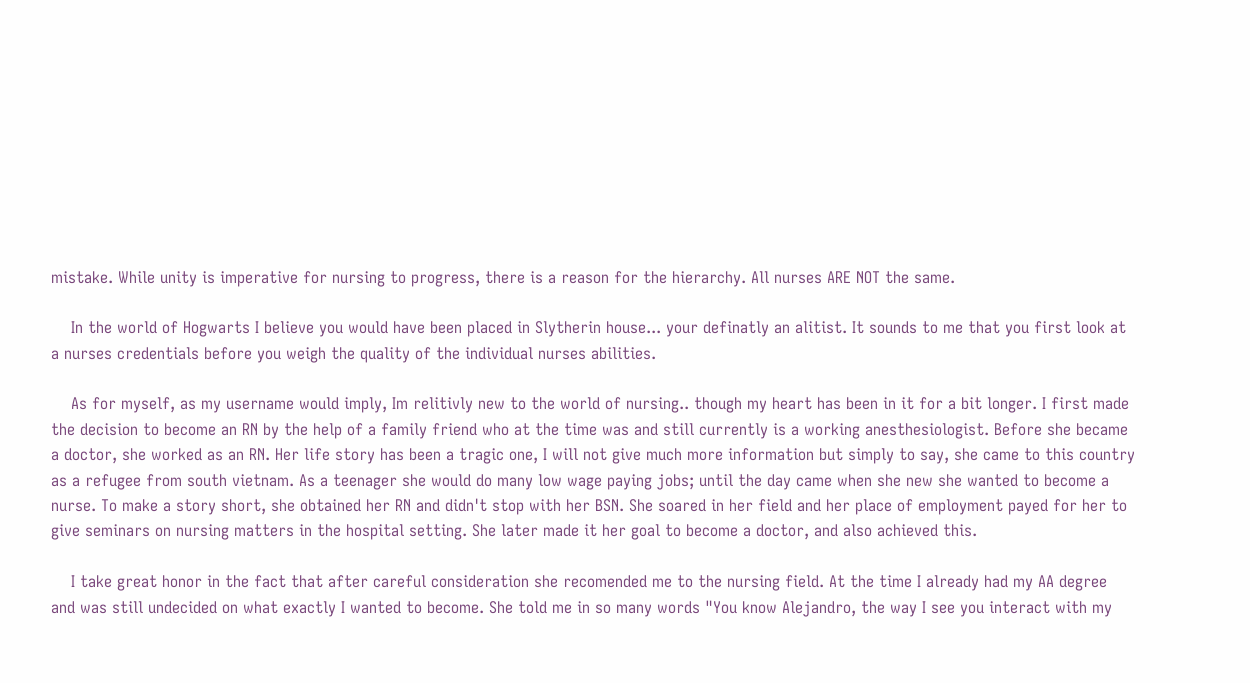mistake. While unity is imperative for nursing to progress, there is a reason for the hierarchy. All nurses ARE NOT the same.

    In the world of Hogwarts I believe you would have been placed in Slytherin house... your definatly an alitist. It sounds to me that you first look at a nurses credentials before you weigh the quality of the individual nurses abilities.

    As for myself, as my username would imply, Im relitivly new to the world of nursing.. though my heart has been in it for a bit longer. I first made the decision to become an RN by the help of a family friend who at the time was and still currently is a working anesthesiologist. Before she became a doctor, she worked as an RN. Her life story has been a tragic one, I will not give much more information but simply to say, she came to this country as a refugee from south vietnam. As a teenager she would do many low wage paying jobs; until the day came when she new she wanted to become a nurse. To make a story short, she obtained her RN and didn't stop with her BSN. She soared in her field and her place of employment payed for her to give seminars on nursing matters in the hospital setting. She later made it her goal to become a doctor, and also achieved this.

    I take great honor in the fact that after careful consideration she recomended me to the nursing field. At the time I already had my AA degree and was still undecided on what exactly I wanted to become. She told me in so many words "You know Alejandro, the way I see you interact with my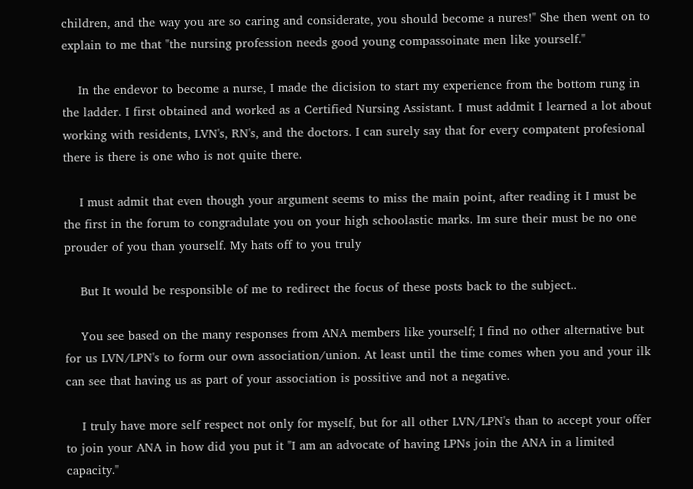children, and the way you are so caring and considerate, you should become a nures!" She then went on to explain to me that "the nursing profession needs good young compassoinate men like yourself."

    In the endevor to become a nurse, I made the dicision to start my experience from the bottom rung in the ladder. I first obtained and worked as a Certified Nursing Assistant. I must addmit I learned a lot about working with residents, LVN's, RN's, and the doctors. I can surely say that for every compatent profesional there is there is one who is not quite there.

    I must admit that even though your argument seems to miss the main point, after reading it I must be the first in the forum to congradulate you on your high schoolastic marks. Im sure their must be no one prouder of you than yourself. My hats off to you truly

    But It would be responsible of me to redirect the focus of these posts back to the subject..

    You see based on the many responses from ANA members like yourself; I find no other alternative but for us LVN/LPN's to form our own association/union. At least until the time comes when you and your ilk can see that having us as part of your association is possitive and not a negative.

    I truly have more self respect not only for myself, but for all other LVN/LPN's than to accept your offer to join your ANA in how did you put it "I am an advocate of having LPNs join the ANA in a limited capacity."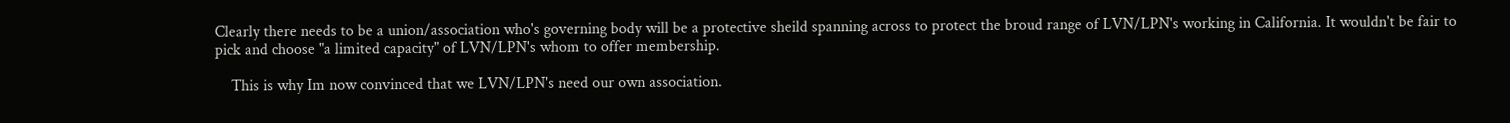Clearly there needs to be a union/association who's governing body will be a protective sheild spanning across to protect the broud range of LVN/LPN's working in California. It wouldn't be fair to pick and choose "a limited capacity" of LVN/LPN's whom to offer membership.

    This is why Im now convinced that we LVN/LPN's need our own association.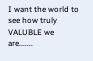I want the world to see how truly VALUBLE we are.......